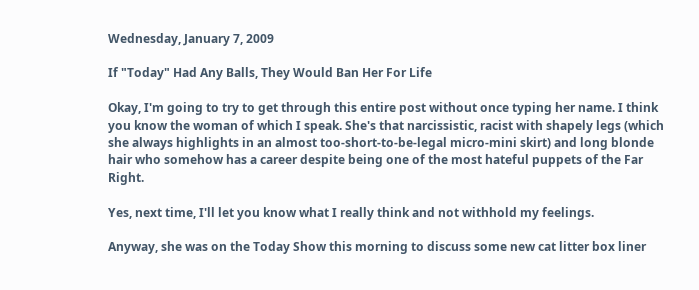Wednesday, January 7, 2009

If "Today" Had Any Balls, They Would Ban Her For Life

Okay, I'm going to try to get through this entire post without once typing her name. I think you know the woman of which I speak. She's that narcissistic, racist with shapely legs (which she always highlights in an almost too-short-to-be-legal micro-mini skirt) and long blonde hair who somehow has a career despite being one of the most hateful puppets of the Far Right.

Yes, next time, I'll let you know what I really think and not withhold my feelings.

Anyway, she was on the Today Show this morning to discuss some new cat litter box liner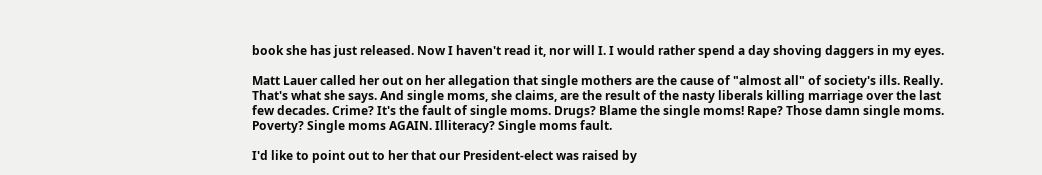book she has just released. Now I haven't read it, nor will I. I would rather spend a day shoving daggers in my eyes.

Matt Lauer called her out on her allegation that single mothers are the cause of "almost all" of society's ills. Really. That's what she says. And single moms, she claims, are the result of the nasty liberals killing marriage over the last few decades. Crime? It's the fault of single moms. Drugs? Blame the single moms! Rape? Those damn single moms. Poverty? Single moms AGAIN. Illiteracy? Single moms fault.

I'd like to point out to her that our President-elect was raised by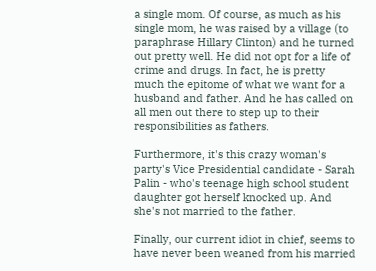a single mom. Of course, as much as his single mom, he was raised by a village (to paraphrase Hillary Clinton) and he turned out pretty well. He did not opt for a life of crime and drugs. In fact, he is pretty much the epitome of what we want for a husband and father. And he has called on all men out there to step up to their responsibilities as fathers.

Furthermore, it's this crazy woman's party's Vice Presidential candidate - Sarah Palin - who's teenage high school student daughter got herself knocked up. And she's not married to the father.

Finally, our current idiot in chief, seems to have never been weaned from his married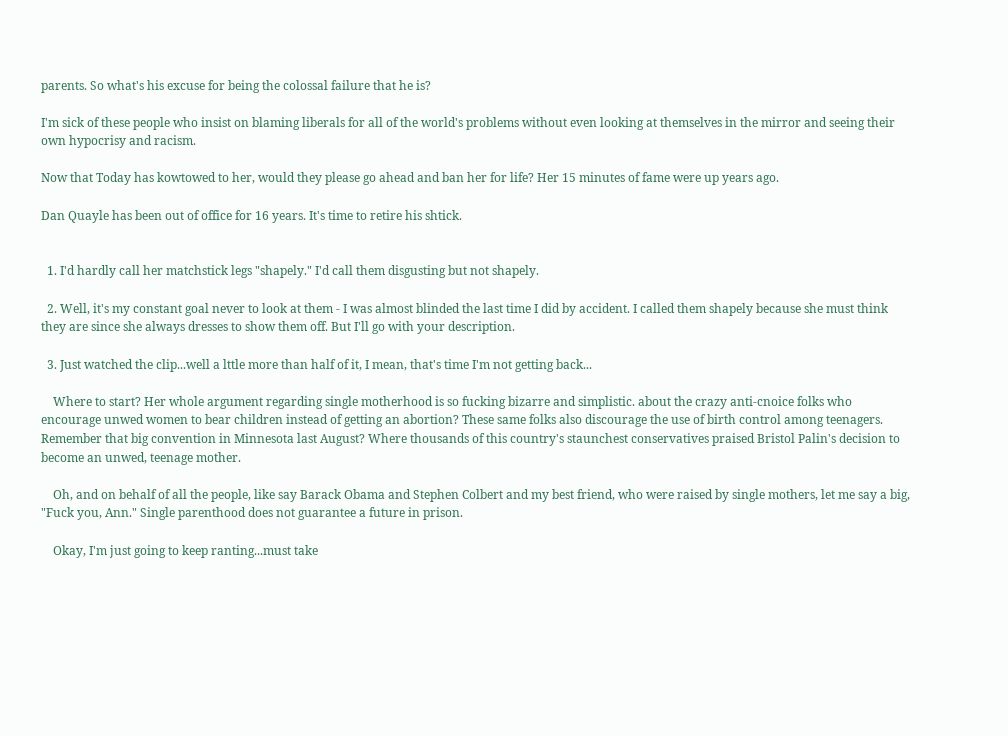parents. So what's his excuse for being the colossal failure that he is?

I'm sick of these people who insist on blaming liberals for all of the world's problems without even looking at themselves in the mirror and seeing their own hypocrisy and racism.

Now that Today has kowtowed to her, would they please go ahead and ban her for life? Her 15 minutes of fame were up years ago.

Dan Quayle has been out of office for 16 years. It's time to retire his shtick.


  1. I'd hardly call her matchstick legs "shapely." I'd call them disgusting but not shapely.

  2. Well, it's my constant goal never to look at them - I was almost blinded the last time I did by accident. I called them shapely because she must think they are since she always dresses to show them off. But I'll go with your description.

  3. Just watched the clip...well a lttle more than half of it, I mean, that's time I'm not getting back...

    Where to start? Her whole argument regarding single motherhood is so fucking bizarre and simplistic. about the crazy anti-cnoice folks who encourage unwed women to bear children instead of getting an abortion? These same folks also discourage the use of birth control among teenagers. Remember that big convention in Minnesota last August? Where thousands of this country's staunchest conservatives praised Bristol Palin's decision to become an unwed, teenage mother.

    Oh, and on behalf of all the people, like say Barack Obama and Stephen Colbert and my best friend, who were raised by single mothers, let me say a big, "Fuck you, Ann." Single parenthood does not guarantee a future in prison.

    Okay, I'm just going to keep ranting...must take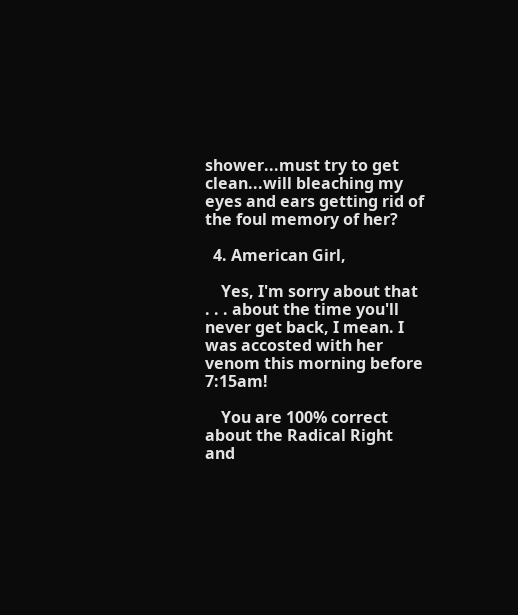shower...must try to get clean...will bleaching my eyes and ears getting rid of the foul memory of her?

  4. American Girl,

    Yes, I'm sorry about that . . . about the time you'll never get back, I mean. I was accosted with her venom this morning before 7:15am!

    You are 100% correct about the Radical Right and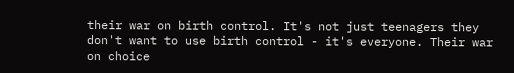their war on birth control. It's not just teenagers they don't want to use birth control - it's everyone. Their war on choice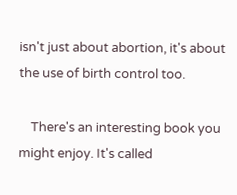isn't just about abortion, it's about the use of birth control too.

    There's an interesting book you might enjoy. It's called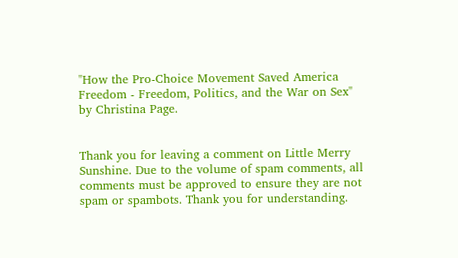"How the Pro-Choice Movement Saved America Freedom - Freedom, Politics, and the War on Sex" by Christina Page.


Thank you for leaving a comment on Little Merry Sunshine. Due to the volume of spam comments, all comments must be approved to ensure they are not spam or spambots. Thank you for understanding.